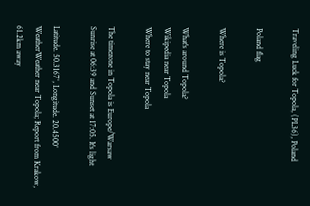Traveling Luck for Topola, (PL36), Poland

Poland flag

Where is Topola?

What's around Topola?
Wikipedia near Topola
Where to stay near Topola

The timezone in Topola is Europe/Warsaw
Sunrise at 06:39 and Sunset at 17:05. It's light

Latitude. 50.3167°, Longitude. 20.4500°
WeatherWeather near Topola; Report from Krakow, 61.2km away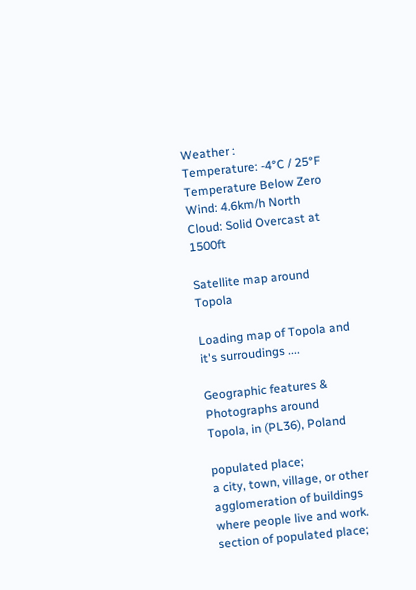Weather :
Temperature: -4°C / 25°F Temperature Below Zero
Wind: 4.6km/h North
Cloud: Solid Overcast at 1500ft

Satellite map around Topola

Loading map of Topola and it's surroudings ....

Geographic features & Photographs around Topola, in (PL36), Poland

populated place;
a city, town, village, or other agglomeration of buildings where people live and work.
section of populated place;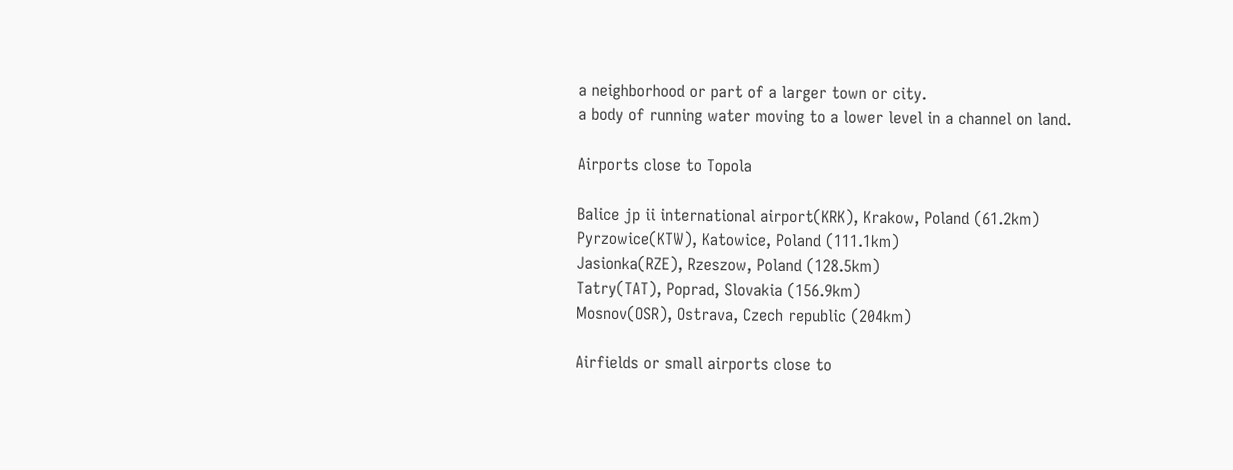a neighborhood or part of a larger town or city.
a body of running water moving to a lower level in a channel on land.

Airports close to Topola

Balice jp ii international airport(KRK), Krakow, Poland (61.2km)
Pyrzowice(KTW), Katowice, Poland (111.1km)
Jasionka(RZE), Rzeszow, Poland (128.5km)
Tatry(TAT), Poprad, Slovakia (156.9km)
Mosnov(OSR), Ostrava, Czech republic (204km)

Airfields or small airports close to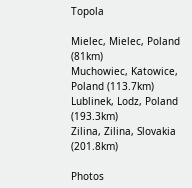Topola

Mielec, Mielec, Poland (81km)
Muchowiec, Katowice, Poland (113.7km)
Lublinek, Lodz, Poland (193.3km)
Zilina, Zilina, Slovakia (201.8km)

Photos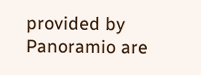provided by Panoramio are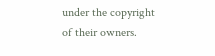under the copyright of their owners.